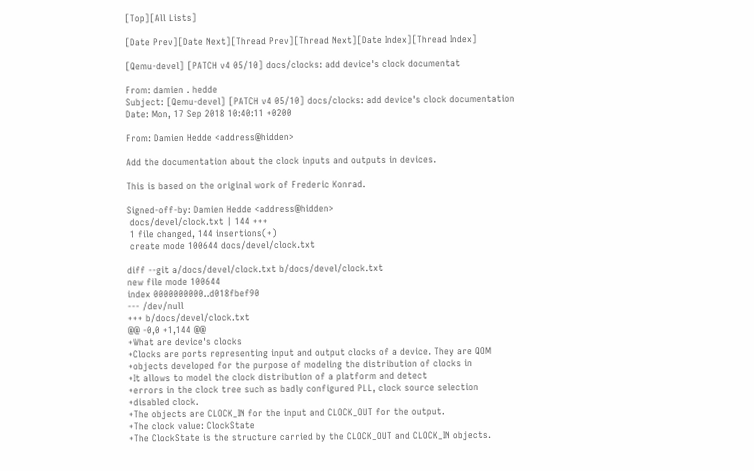[Top][All Lists]

[Date Prev][Date Next][Thread Prev][Thread Next][Date Index][Thread Index]

[Qemu-devel] [PATCH v4 05/10] docs/clocks: add device's clock documentat

From: damien . hedde
Subject: [Qemu-devel] [PATCH v4 05/10] docs/clocks: add device's clock documentation
Date: Mon, 17 Sep 2018 10:40:11 +0200

From: Damien Hedde <address@hidden>

Add the documentation about the clock inputs and outputs in devices.

This is based on the original work of Frederic Konrad.

Signed-off-by: Damien Hedde <address@hidden>
 docs/devel/clock.txt | 144 +++
 1 file changed, 144 insertions(+)
 create mode 100644 docs/devel/clock.txt

diff --git a/docs/devel/clock.txt b/docs/devel/clock.txt
new file mode 100644
index 0000000000..d018fbef90
--- /dev/null
+++ b/docs/devel/clock.txt
@@ -0,0 +1,144 @@
+What are device's clocks
+Clocks are ports representing input and output clocks of a device. They are QOM
+objects developed for the purpose of modeling the distribution of clocks in
+It allows to model the clock distribution of a platform and detect
+errors in the clock tree such as badly configured PLL, clock source selection
+disabled clock.
+The objects are CLOCK_IN for the input and CLOCK_OUT for the output.
+The clock value: ClockState
+The ClockState is the structure carried by the CLOCK_OUT and CLOCK_IN objects.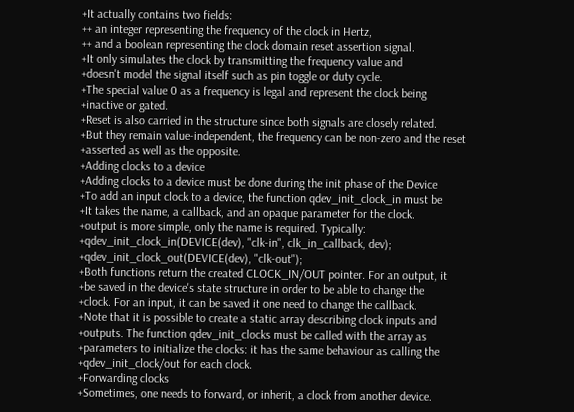+It actually contains two fields:
++ an integer representing the frequency of the clock in Hertz,
++ and a boolean representing the clock domain reset assertion signal.
+It only simulates the clock by transmitting the frequency value and
+doesn't model the signal itself such as pin toggle or duty cycle.
+The special value 0 as a frequency is legal and represent the clock being
+inactive or gated.
+Reset is also carried in the structure since both signals are closely related.
+But they remain value-independent, the frequency can be non-zero and the reset
+asserted as well as the opposite.
+Adding clocks to a device
+Adding clocks to a device must be done during the init phase of the Device
+To add an input clock to a device, the function qdev_init_clock_in must be
+It takes the name, a callback, and an opaque parameter for the clock.
+output is more simple, only the name is required. Typically:
+qdev_init_clock_in(DEVICE(dev), "clk-in", clk_in_callback, dev);
+qdev_init_clock_out(DEVICE(dev), "clk-out");
+Both functions return the created CLOCK_IN/OUT pointer. For an output, it
+be saved in the device's state structure in order to be able to change the
+clock. For an input, it can be saved it one need to change the callback.
+Note that it is possible to create a static array describing clock inputs and
+outputs. The function qdev_init_clocks must be called with the array as
+parameters to initialize the clocks: it has the same behaviour as calling the
+qdev_init_clock/out for each clock.
+Forwarding clocks
+Sometimes, one needs to forward, or inherit, a clock from another device.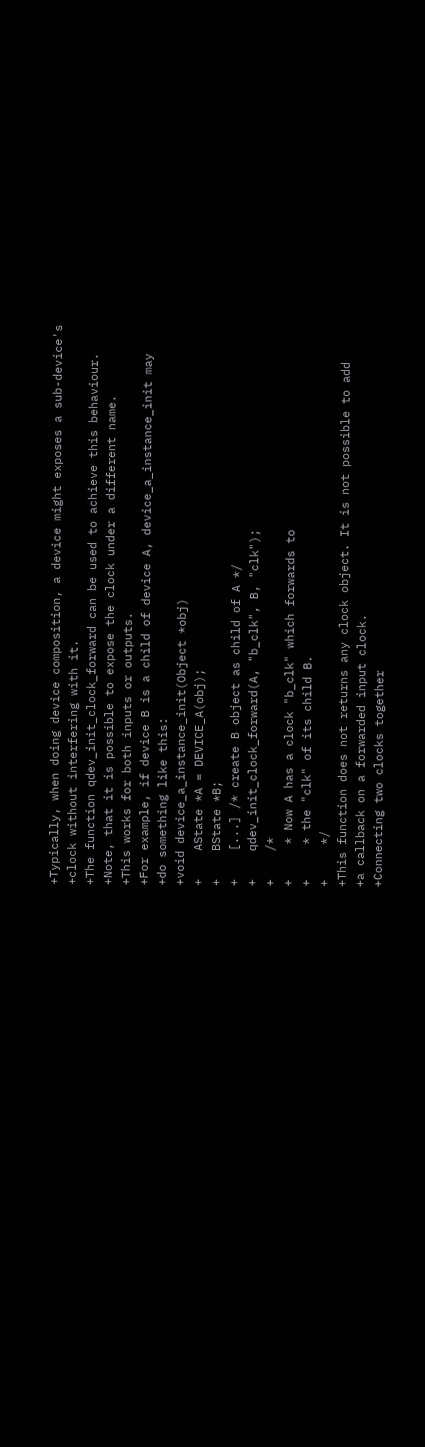+Typically, when doing device composition, a device might exposes a sub-device's
+clock without interfering with it.
+The function qdev_init_clock_forward can be used to achieve this behaviour.
+Note, that it is possible to expose the clock under a different name.
+This works for both inputs or outputs.
+For example, if device B is a child of device A, device_a_instance_init may
+do something like this:
+void device_a_instance_init(Object *obj)
+    AState *A = DEVICE_A(obj);
+    BState *B;
+    [...] /* create B object as child of A */
+    qdev_init_clock_forward(A, "b_clk", B, "clk");
+    /*
+     * Now A has a clock "b_clk" which forwards to
+     * the "clk" of its child B.
+     */
+This function does not returns any clock object. It is not possible to add
+a callback on a forwarded input clock.
+Connecting two clocks together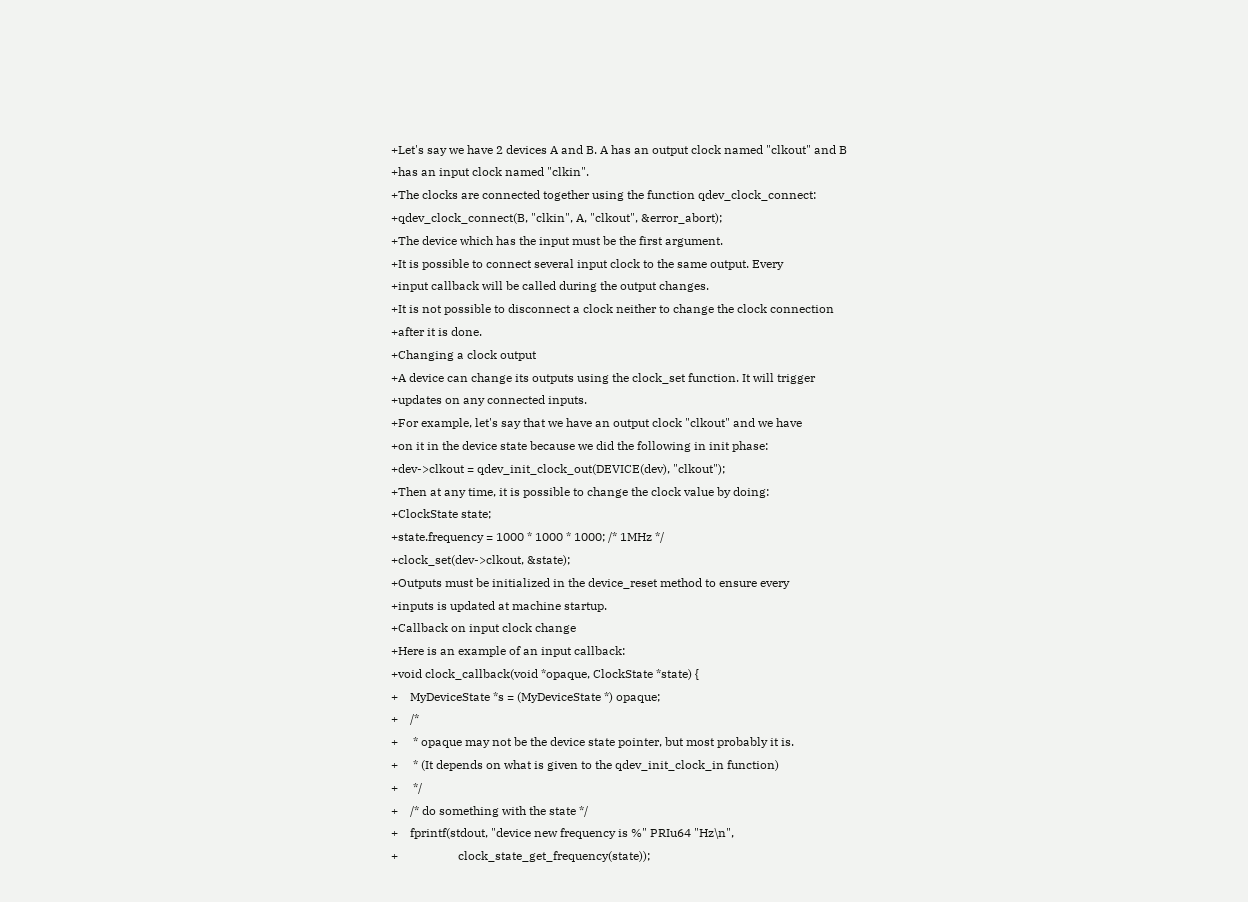+Let's say we have 2 devices A and B. A has an output clock named "clkout" and B
+has an input clock named "clkin".
+The clocks are connected together using the function qdev_clock_connect:
+qdev_clock_connect(B, "clkin", A, "clkout", &error_abort);
+The device which has the input must be the first argument.
+It is possible to connect several input clock to the same output. Every
+input callback will be called during the output changes.
+It is not possible to disconnect a clock neither to change the clock connection
+after it is done.
+Changing a clock output
+A device can change its outputs using the clock_set function. It will trigger
+updates on any connected inputs.
+For example, let's say that we have an output clock "clkout" and we have
+on it in the device state because we did the following in init phase:
+dev->clkout = qdev_init_clock_out(DEVICE(dev), "clkout");
+Then at any time, it is possible to change the clock value by doing:
+ClockState state;
+state.frequency = 1000 * 1000 * 1000; /* 1MHz */
+clock_set(dev->clkout, &state);
+Outputs must be initialized in the device_reset method to ensure every
+inputs is updated at machine startup.
+Callback on input clock change
+Here is an example of an input callback:
+void clock_callback(void *opaque, ClockState *state) {
+    MyDeviceState *s = (MyDeviceState *) opaque;
+    /*
+     * opaque may not be the device state pointer, but most probably it is.
+     * (It depends on what is given to the qdev_init_clock_in function)
+     */
+    /* do something with the state */
+    fprintf(stdout, "device new frequency is %" PRIu64 "Hz\n",
+                    clock_state_get_frequency(state));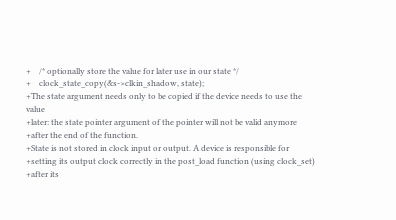+    /* optionally store the value for later use in our state */
+    clock_state_copy(&s->clkin_shadow, state);
+The state argument needs only to be copied if the device needs to use the value
+later: the state pointer argument of the pointer will not be valid anymore
+after the end of the function.
+State is not stored in clock input or output. A device is responsible for
+setting its output clock correctly in the post_load function (using clock_set)
+after its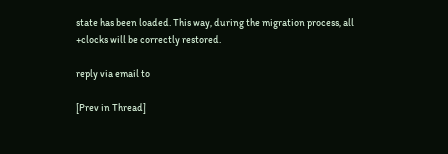state has been loaded. This way, during the migration process, all
+clocks will be correctly restored.

reply via email to

[Prev in Thread]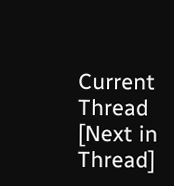Current Thread [Next in Thread]